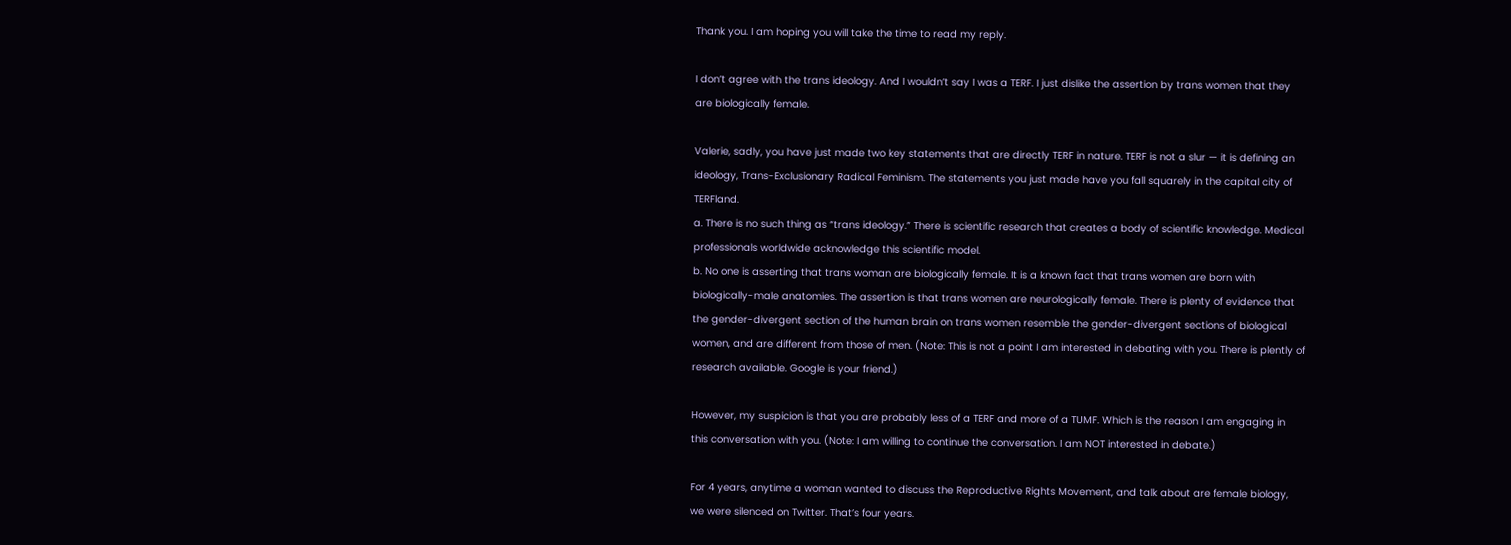Thank you. I am hoping you will take the time to read my reply.

I don’t agree with the trans ideology. And I wouldn’t say I was a TERF. I just dislike the assertion by trans women that they are biologically female.

Valerie, sadly, you have just made two key statements that are directly TERF in nature. TERF is not a slur — it is defining an ideology, Trans-Exclusionary Radical Feminism. The statements you just made have you fall squarely in the capital city of TERFland.
a. There is no such thing as “trans ideology.” There is scientific research that creates a body of scientific knowledge. Medical professionals worldwide acknowledge this scientific model.
b. No one is asserting that trans woman are biologically female. It is a known fact that trans women are born with biologically-male anatomies. The assertion is that trans women are neurologically female. There is plenty of evidence that the gender-divergent section of the human brain on trans women resemble the gender-divergent sections of biological women, and are different from those of men. (Note: This is not a point I am interested in debating with you. There is plently of research available. Google is your friend.)

However, my suspicion is that you are probably less of a TERF and more of a TUMF. Which is the reason I am engaging in this conversation with you. (Note: I am willing to continue the conversation. I am NOT interested in debate.)

For 4 years, anytime a woman wanted to discuss the Reproductive Rights Movement, and talk about are female biology, we were silenced on Twitter. That’s four years.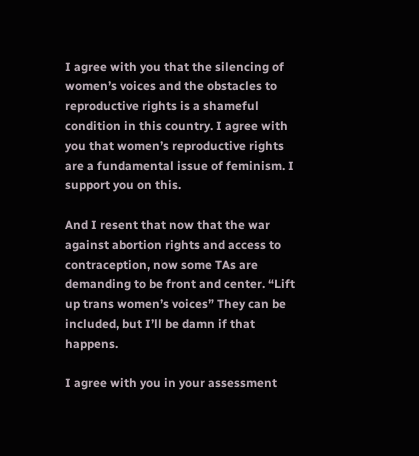I agree with you that the silencing of women’s voices and the obstacles to reproductive rights is a shameful condition in this country. I agree with you that women’s reproductive rights are a fundamental issue of feminism. I support you on this.

And I resent that now that the war against abortion rights and access to contraception, now some TAs are demanding to be front and center. “Lift up trans women’s voices” They can be included, but I’ll be damn if that happens.

I agree with you in your assessment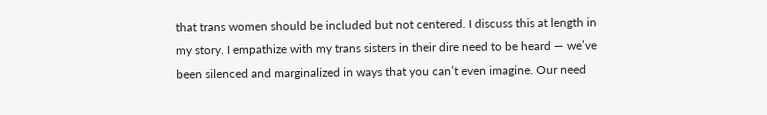that trans women should be included but not centered. I discuss this at length in my story. I empathize with my trans sisters in their dire need to be heard — we’ve been silenced and marginalized in ways that you can’t even imagine. Our need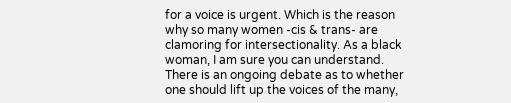for a voice is urgent. Which is the reason why so many women -cis & trans- are clamoring for intersectionality. As a black woman, I am sure you can understand. There is an ongoing debate as to whether one should lift up the voices of the many,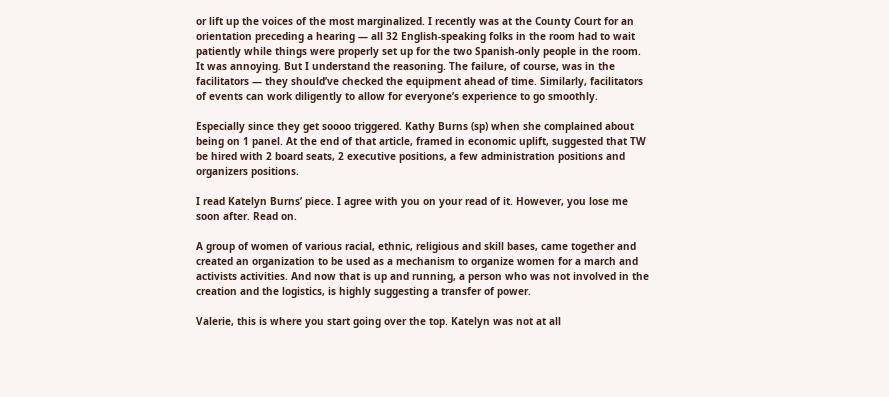or lift up the voices of the most marginalized. I recently was at the County Court for an orientation preceding a hearing — all 32 English-speaking folks in the room had to wait patiently while things were properly set up for the two Spanish-only people in the room. It was annoying. But I understand the reasoning. The failure, of course, was in the facilitators — they should’ve checked the equipment ahead of time. Similarly, facilitators of events can work diligently to allow for everyone’s experience to go smoothly.

Especially since they get soooo triggered. Kathy Burns (sp) when she complained about being on 1 panel. At the end of that article, framed in economic uplift, suggested that TW be hired with 2 board seats, 2 executive positions, a few administration positions and organizers positions.

I read Katelyn Burns’ piece. I agree with you on your read of it. However, you lose me soon after. Read on.

A group of women of various racial, ethnic, religious and skill bases, came together and created an organization to be used as a mechanism to organize women for a march and activists activities. And now that is up and running, a person who was not involved in the creation and the logistics, is highly suggesting a transfer of power.

Valerie, this is where you start going over the top. Katelyn was not at all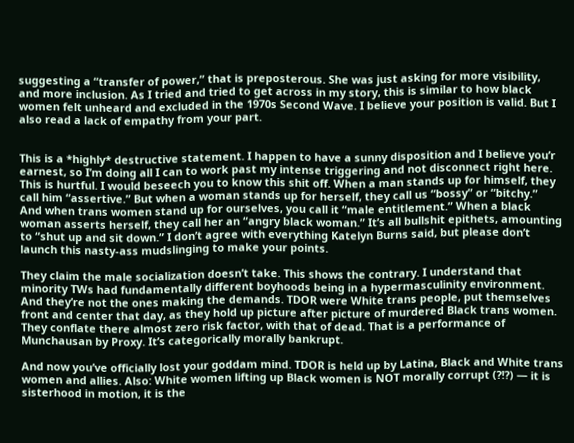suggesting a “transfer of power,” that is preposterous. She was just asking for more visibility, and more inclusion. As I tried and tried to get across in my story, this is similar to how black women felt unheard and excluded in the 1970s Second Wave. I believe your position is valid. But I also read a lack of empathy from your part.


This is a *highly* destructive statement. I happen to have a sunny disposition and I believe you’r earnest, so I’m doing all I can to work past my intense triggering and not disconnect right here. This is hurtful. I would beseech you to know this shit off. When a man stands up for himself, they call him “assertive.” But when a woman stands up for herself, they call us “bossy” or “bitchy.” And when trans women stand up for ourselves, you call it “male entitlement.” When a black woman asserts herself, they call her an “angry black woman.” It’s all bullshit epithets, amounting to “shut up and sit down.” I don’t agree with everything Katelyn Burns said, but please don’t launch this nasty-ass mudslinging to make your points.

They claim the male socialization doesn’t take. This shows the contrary. I understand that minority TWs had fundamentally different boyhoods being in a hypermasculinity environment. And they’re not the ones making the demands. TDOR were White trans people, put themselves front and center that day, as they hold up picture after picture of murdered Black trans women. They conflate there almost zero risk factor, with that of dead. That is a performance of Munchausan by Proxy. It’s categorically morally bankrupt.

And now you’ve officially lost your goddam mind. TDOR is held up by Latina, Black and White trans women and allies. Also: White women lifting up Black women is NOT morally corrupt (?!?) — it is sisterhood in motion, it is the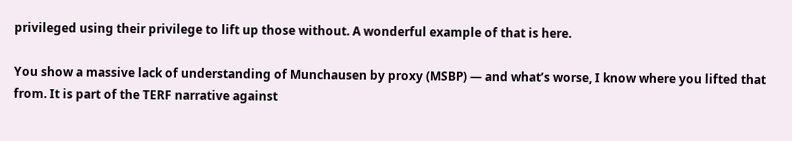privileged using their privilege to lift up those without. A wonderful example of that is here.

You show a massive lack of understanding of Munchausen by proxy (MSBP) — and what’s worse, I know where you lifted that from. It is part of the TERF narrative against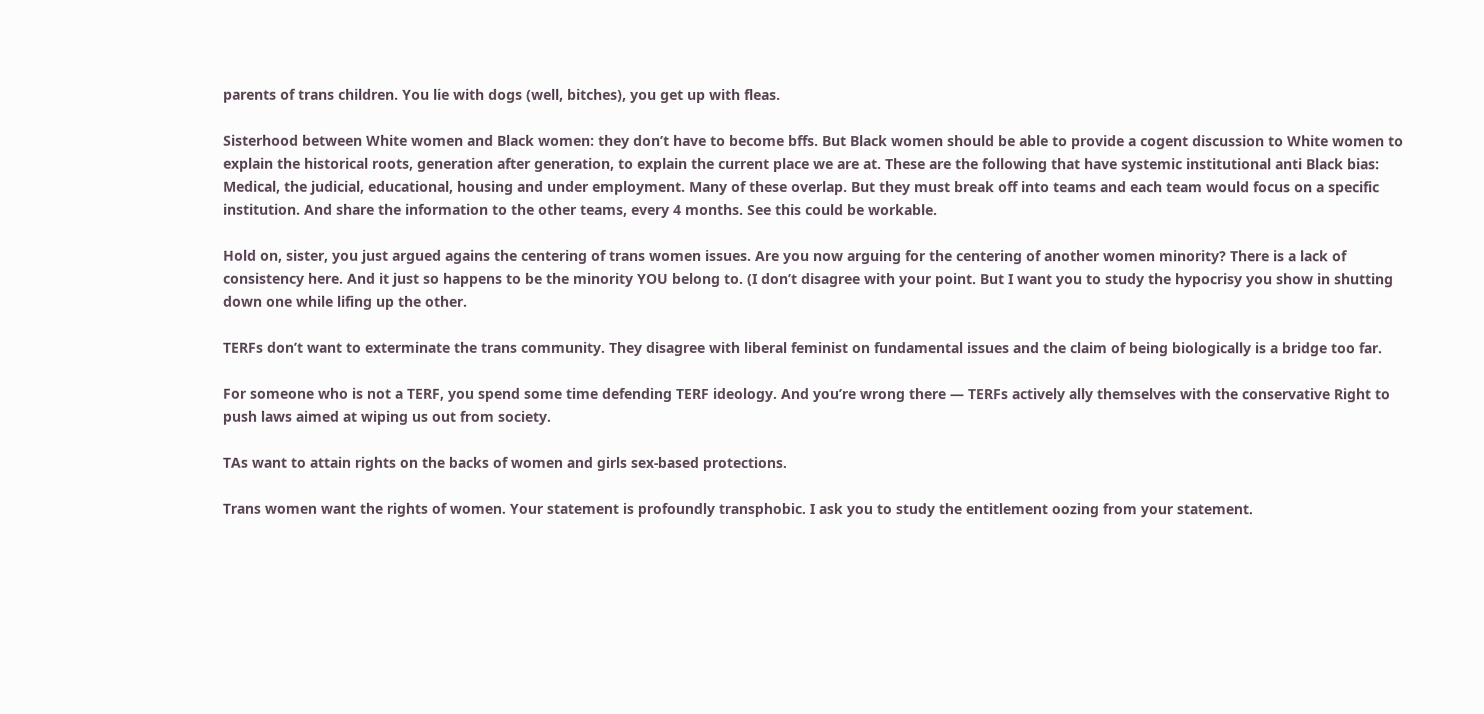parents of trans children. You lie with dogs (well, bitches), you get up with fleas.

Sisterhood between White women and Black women: they don’t have to become bffs. But Black women should be able to provide a cogent discussion to White women to explain the historical roots, generation after generation, to explain the current place we are at. These are the following that have systemic institutional anti Black bias: Medical, the judicial, educational, housing and under employment. Many of these overlap. But they must break off into teams and each team would focus on a specific institution. And share the information to the other teams, every 4 months. See this could be workable.

Hold on, sister, you just argued agains the centering of trans women issues. Are you now arguing for the centering of another women minority? There is a lack of consistency here. And it just so happens to be the minority YOU belong to. (I don’t disagree with your point. But I want you to study the hypocrisy you show in shutting down one while lifing up the other.

TERFs don’t want to exterminate the trans community. They disagree with liberal feminist on fundamental issues and the claim of being biologically is a bridge too far.

For someone who is not a TERF, you spend some time defending TERF ideology. And you’re wrong there — TERFs actively ally themselves with the conservative Right to push laws aimed at wiping us out from society.

TAs want to attain rights on the backs of women and girls sex-based protections.

Trans women want the rights of women. Your statement is profoundly transphobic. I ask you to study the entitlement oozing from your statement.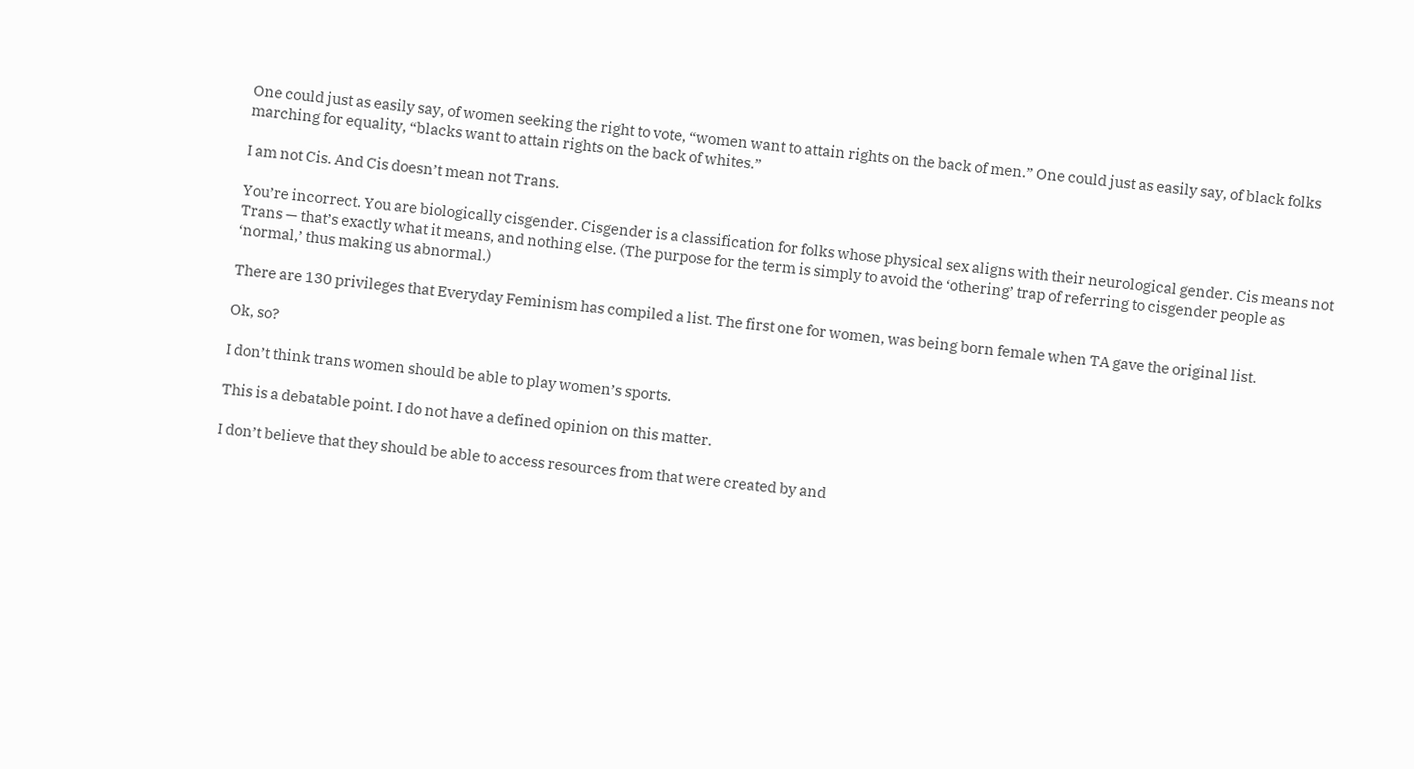One could just as easily say, of women seeking the right to vote, “women want to attain rights on the back of men.” One could just as easily say, of black folks marching for equality, “blacks want to attain rights on the back of whites.”

I am not Cis. And Cis doesn’t mean not Trans.

You’re incorrect. You are biologically cisgender. Cisgender is a classification for folks whose physical sex aligns with their neurological gender. Cis means not Trans — that’s exactly what it means, and nothing else. (The purpose for the term is simply to avoid the ‘othering’ trap of referring to cisgender people as ‘normal,’ thus making us abnormal.)

There are 130 privileges that Everyday Feminism has compiled a list. The first one for women, was being born female when TA gave the original list.

Ok, so?

I don’t think trans women should be able to play women’s sports.

This is a debatable point. I do not have a defined opinion on this matter.

I don’t believe that they should be able to access resources from that were created by and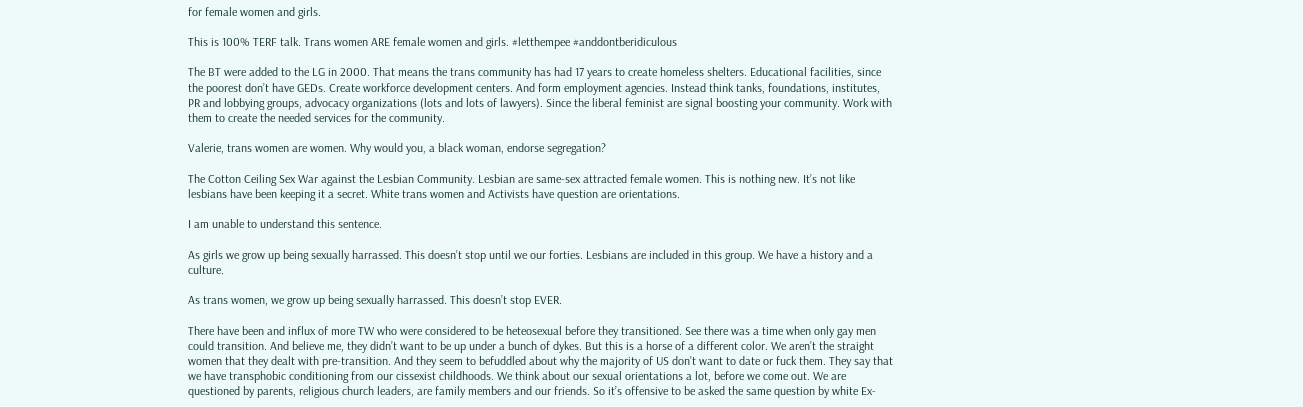for female women and girls.

This is 100% TERF talk. Trans women ARE female women and girls. #letthempee #anddontberidiculous

The BT were added to the LG in 2000. That means the trans community has had 17 years to create homeless shelters. Educational facilities, since the poorest don’t have GEDs. Create workforce development centers. And form employment agencies. Instead think tanks, foundations, institutes, PR and lobbying groups, advocacy organizations (lots and lots of lawyers). Since the liberal feminist are signal boosting your community. Work with them to create the needed services for the community.

Valerie, trans women are women. Why would you, a black woman, endorse segregation?

The Cotton Ceiling Sex War against the Lesbian Community. Lesbian are same-sex attracted female women. This is nothing new. It’s not like lesbians have been keeping it a secret. White trans women and Activists have question are orientations.

I am unable to understand this sentence.

As girls we grow up being sexually harrassed. This doesn’t stop until we our forties. Lesbians are included in this group. We have a history and a culture.

As trans women, we grow up being sexually harrassed. This doesn’t stop EVER.

There have been and influx of more TW who were considered to be heteosexual before they transitioned. See there was a time when only gay men could transition. And believe me, they didn’t want to be up under a bunch of dykes. But this is a horse of a different color. We aren’t the straight women that they dealt with pre-transition. And they seem to befuddled about why the majority of US don’t want to date or fuck them. They say that we have transphobic conditioning from our cissexist childhoods. We think about our sexual orientations a lot, before we come out. We are questioned by parents, religious church leaders, are family members and our friends. So it’s offensive to be asked the same question by white Ex-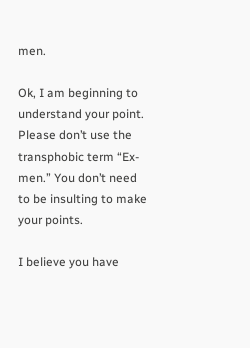men.

Ok, I am beginning to understand your point. Please don’t use the transphobic term “Ex-men.” You don’t need to be insulting to make your points.

I believe you have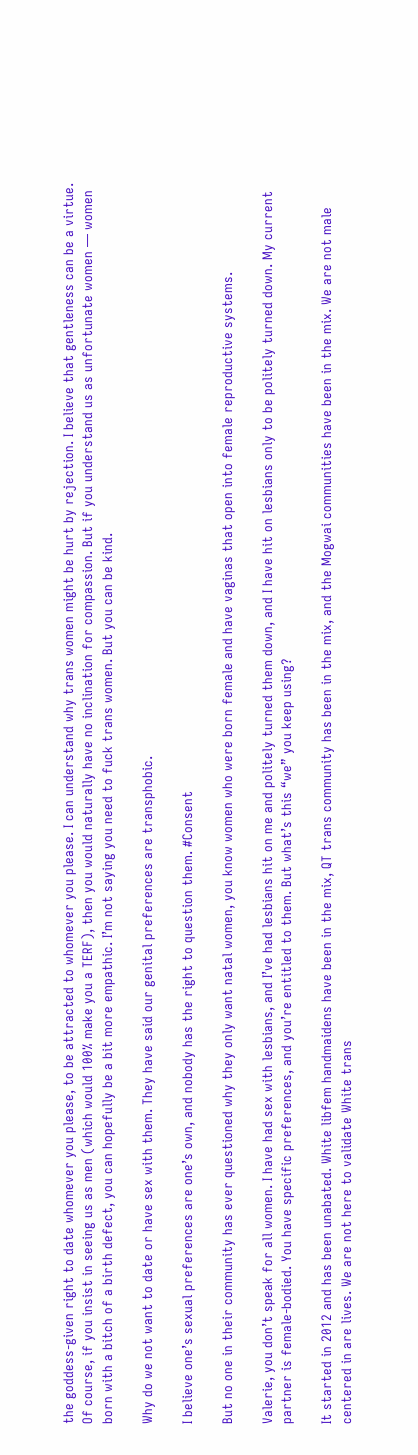the goddess-given right to date whomever you please, to be attracted to whomever you please. I can understand why trans women might be hurt by rejection. I believe that gentleness can be a virtue. Of course, if you insist in seeing us as men (which would 100% make you a TERF), then you would naturally have no inclination for compassion. But if you understand us as unfortunate women — women born with a bitch of a birth defect, you can hopefully be a bit more empathic. I’m not saying you need to fuck trans women. But you can be kind.

Why do we not want to date or have sex with them. They have said our genital preferences are transphobic.

I believe one’s sexual preferences are one’s own, and nobody has the right to question them. #Consent

But no one in their community has ever questioned why they only want natal women, you know women who were born female and have vaginas that open into female reproductive systems.

Valerie, you don’t speak for all women. I have had sex with lesbians, and I’ve had lesbians hit on me and politely turned them down, and I have hit on lesbians only to be politely turned down. My current partner is female-bodied. You have specific preferences, and you’re entitled to them. But what’s this “we” you keep using?

It started in 2012 and has been unabated. White libfem handmaidens have been in the mix, QT trans community has been in the mix, and the Mogwai communities have been in the mix. We are not male centered in are lives. We are not here to validate White trans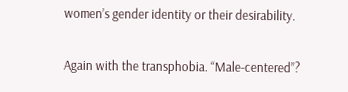women’s gender identity or their desirability.

Again with the transphobia. “Male-centered”?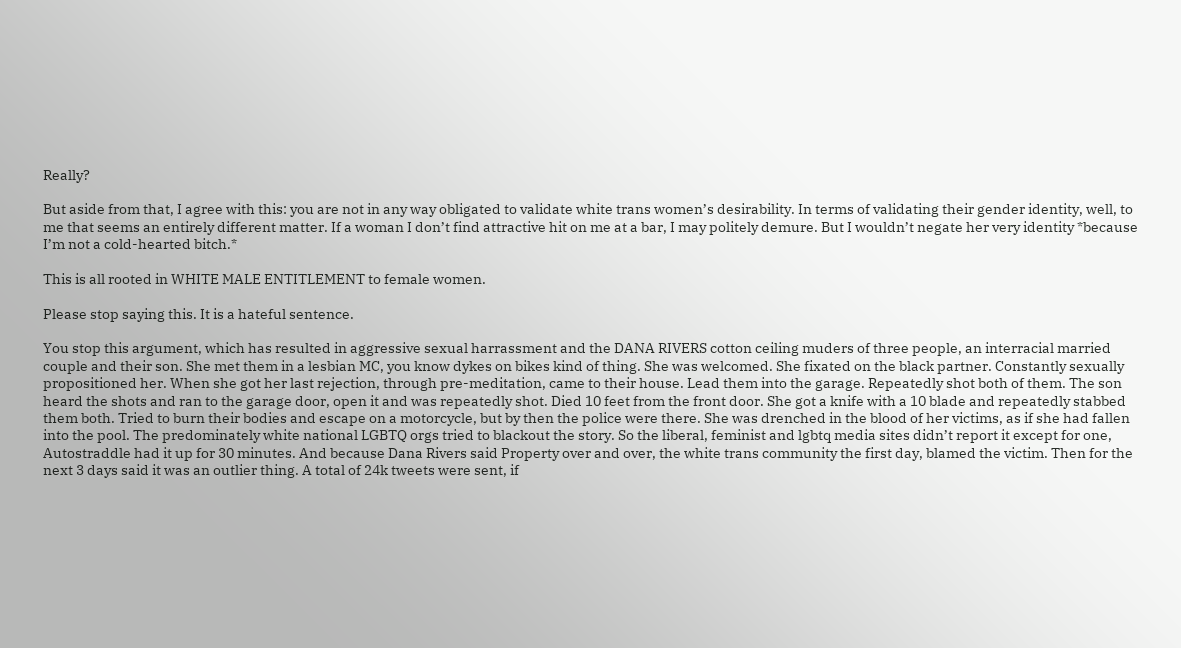Really?

But aside from that, I agree with this: you are not in any way obligated to validate white trans women’s desirability. In terms of validating their gender identity, well, to me that seems an entirely different matter. If a woman I don’t find attractive hit on me at a bar, I may politely demure. But I wouldn’t negate her very identity *because I’m not a cold-hearted bitch.*

This is all rooted in WHITE MALE ENTITLEMENT to female women.

Please stop saying this. It is a hateful sentence.

You stop this argument, which has resulted in aggressive sexual harrassment and the DANA RIVERS cotton ceiling muders of three people, an interracial married couple and their son. She met them in a lesbian MC, you know dykes on bikes kind of thing. She was welcomed. She fixated on the black partner. Constantly sexually propositioned her. When she got her last rejection, through pre-meditation, came to their house. Lead them into the garage. Repeatedly shot both of them. The son heard the shots and ran to the garage door, open it and was repeatedly shot. Died 10 feet from the front door. She got a knife with a 10 blade and repeatedly stabbed them both. Tried to burn their bodies and escape on a motorcycle, but by then the police were there. She was drenched in the blood of her victims, as if she had fallen into the pool. The predominately white national LGBTQ orgs tried to blackout the story. So the liberal, feminist and lgbtq media sites didn’t report it except for one, Autostraddle had it up for 30 minutes. And because Dana Rivers said Property over and over, the white trans community the first day, blamed the victim. Then for the next 3 days said it was an outlier thing. A total of 24k tweets were sent, if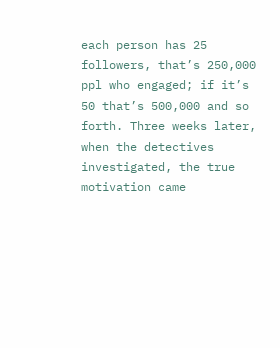each person has 25 followers, that’s 250,000 ppl who engaged; if it’s 50 that’s 500,000 and so forth. Three weeks later, when the detectives investigated, the true motivation came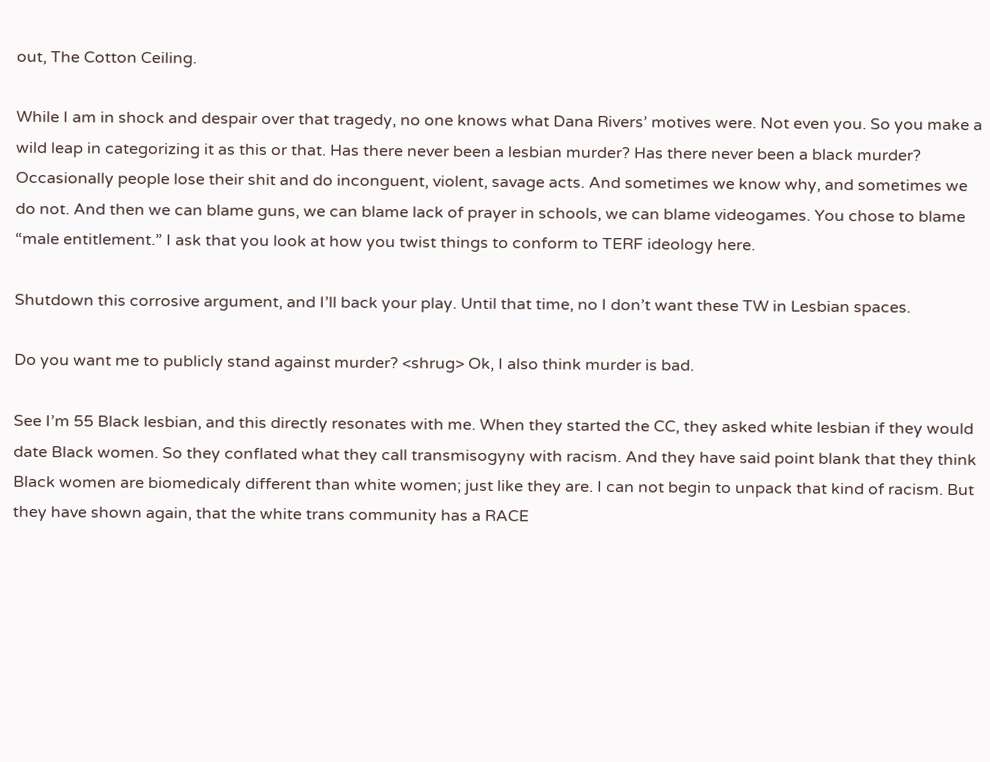out, The Cotton Ceiling.

While I am in shock and despair over that tragedy, no one knows what Dana Rivers’ motives were. Not even you. So you make a wild leap in categorizing it as this or that. Has there never been a lesbian murder? Has there never been a black murder? Occasionally people lose their shit and do inconguent, violent, savage acts. And sometimes we know why, and sometimes we do not. And then we can blame guns, we can blame lack of prayer in schools, we can blame videogames. You chose to blame “male entitlement.” I ask that you look at how you twist things to conform to TERF ideology here.

Shutdown this corrosive argument, and I’ll back your play. Until that time, no I don’t want these TW in Lesbian spaces.

Do you want me to publicly stand against murder? <shrug> Ok, I also think murder is bad.

See I’m 55 Black lesbian, and this directly resonates with me. When they started the CC, they asked white lesbian if they would date Black women. So they conflated what they call transmisogyny with racism. And they have said point blank that they think Black women are biomedicaly different than white women; just like they are. I can not begin to unpack that kind of racism. But they have shown again, that the white trans community has a RACE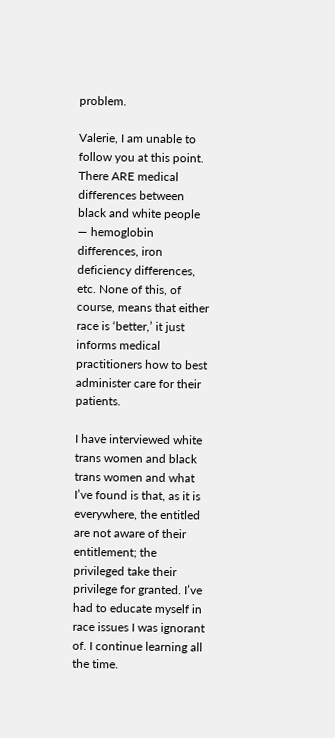problem.

Valerie, I am unable to follow you at this point. There ARE medical differences between black and white people — hemoglobin differences, iron deficiency differences, etc. None of this, of course, means that either race is ‘better,’ it just informs medical practitioners how to best administer care for their patients.

I have interviewed white trans women and black trans women and what I’ve found is that, as it is everywhere, the entitled are not aware of their entitlement; the privileged take their privilege for granted. I’ve had to educate myself in race issues I was ignorant of. I continue learning all the time.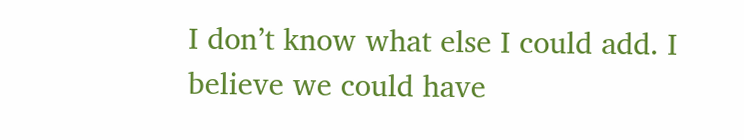I don’t know what else I could add. I believe we could have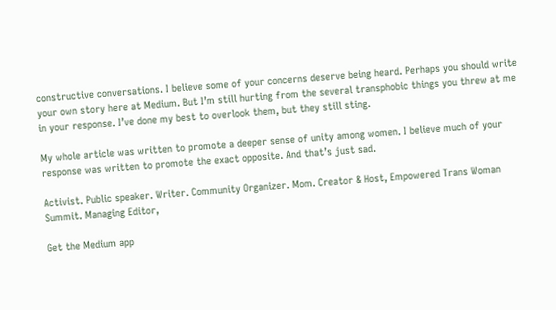constructive conversations. I believe some of your concerns deserve being heard. Perhaps you should write your own story here at Medium. But I’m still hurting from the several transphobic things you threw at me in your response. I’ve done my best to overlook them, but they still sting.

My whole article was written to promote a deeper sense of unity among women. I believe much of your response was written to promote the exact opposite. And that’s just sad.

Activist. Public speaker. Writer. Community Organizer. Mom. Creator & Host, Empowered Trans Woman Summit. Managing Editor,

Get the Medium app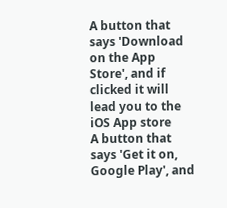A button that says 'Download on the App Store', and if clicked it will lead you to the iOS App store
A button that says 'Get it on, Google Play', and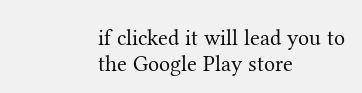if clicked it will lead you to the Google Play store